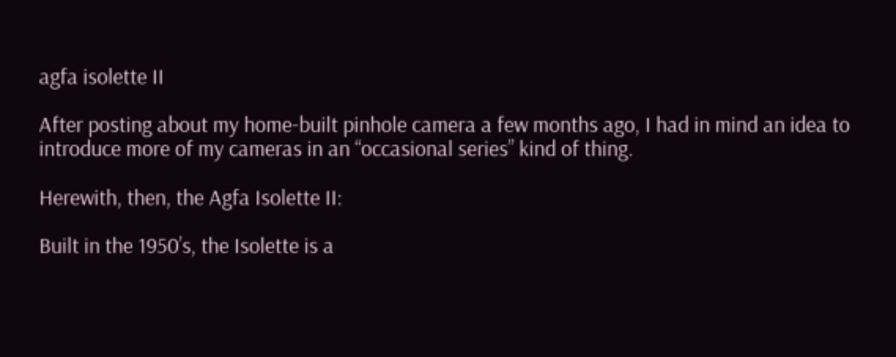agfa isolette II

After posting about my home-built pinhole camera a few months ago, I had in mind an idea to introduce more of my cameras in an “occasional series” kind of thing.

Herewith, then, the Agfa Isolette II:

Built in the 1950’s, the Isolette is a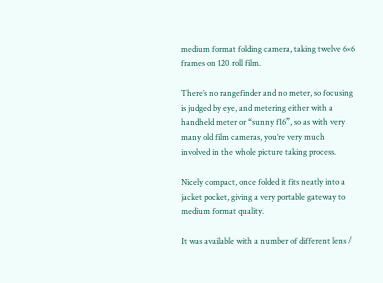medium format folding camera, taking twelve 6×6 frames on 120 roll film.

There’s no rangefinder and no meter, so focusing is judged by eye, and metering either with a handheld meter or “sunny f16”, so as with very many old film cameras, you’re very much involved in the whole picture taking process.

Nicely compact, once folded it fits neatly into a jacket pocket, giving a very portable gateway to medium format quality.

It was available with a number of different lens /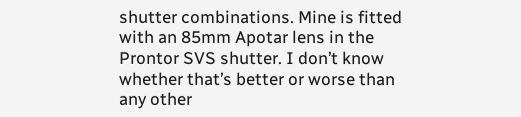shutter combinations. Mine is fitted with an 85mm Apotar lens in the Prontor SVS shutter. I don’t know whether that’s better or worse than any other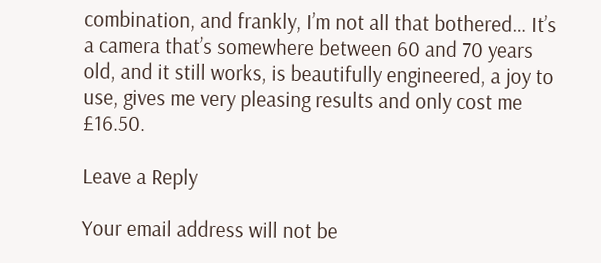combination, and frankly, I’m not all that bothered… It’s a camera that’s somewhere between 60 and 70 years old, and it still works, is beautifully engineered, a joy to use, gives me very pleasing results and only cost me £16.50.

Leave a Reply

Your email address will not be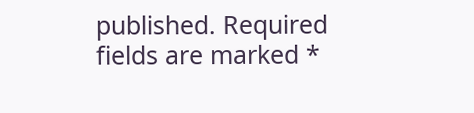published. Required fields are marked *